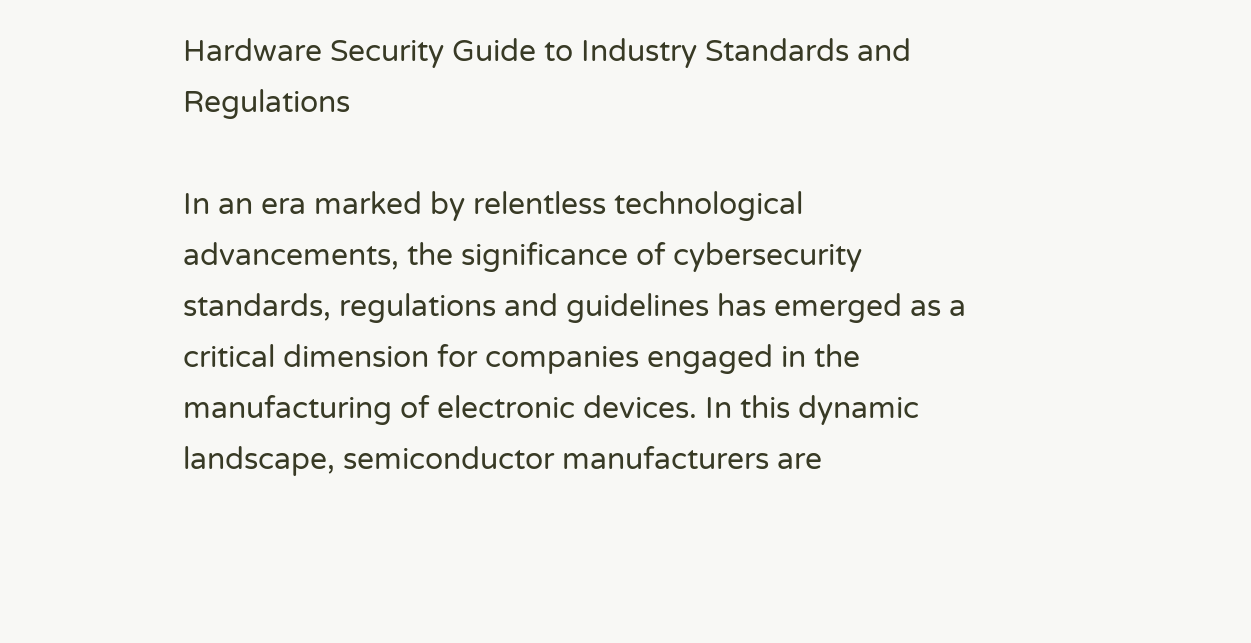Hardware Security Guide to Industry Standards and Regulations

In an era marked by relentless technological advancements, the significance of cybersecurity standards, regulations and guidelines has emerged as a critical dimension for companies engaged in the manufacturing of electronic devices. In this dynamic landscape, semiconductor manufacturers are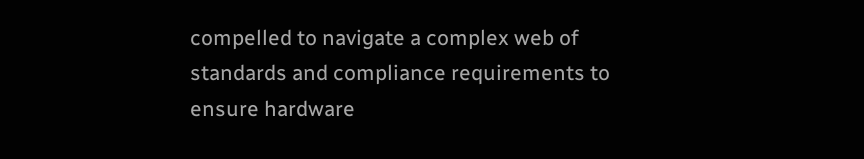compelled to navigate a complex web of standards and compliance requirements to ensure hardware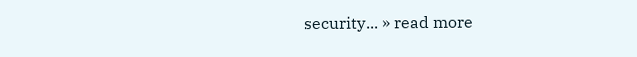security... » read more